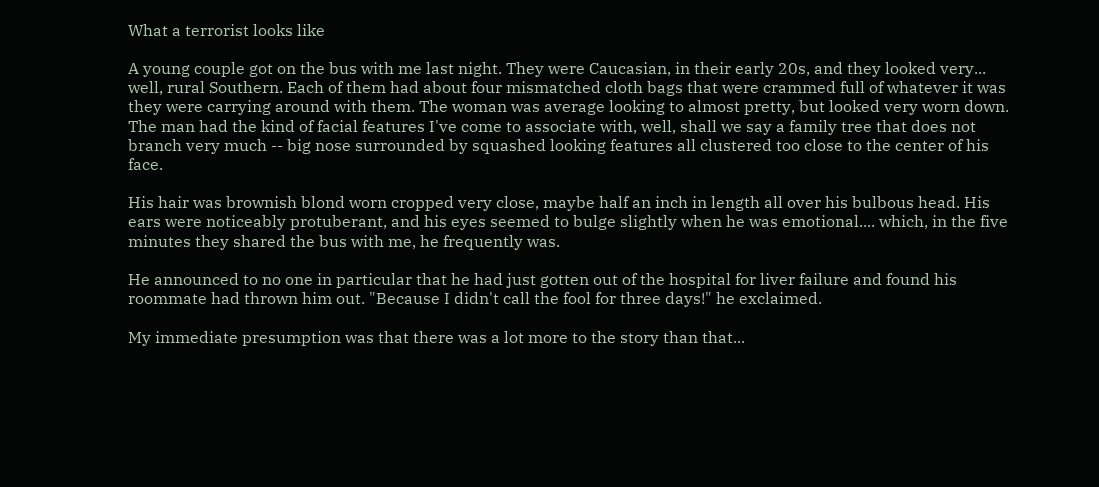What a terrorist looks like

A young couple got on the bus with me last night. They were Caucasian, in their early 20s, and they looked very... well, rural Southern. Each of them had about four mismatched cloth bags that were crammed full of whatever it was they were carrying around with them. The woman was average looking to almost pretty, but looked very worn down. The man had the kind of facial features I've come to associate with, well, shall we say a family tree that does not branch very much -- big nose surrounded by squashed looking features all clustered too close to the center of his face.

His hair was brownish blond worn cropped very close, maybe half an inch in length all over his bulbous head. His ears were noticeably protuberant, and his eyes seemed to bulge slightly when he was emotional.... which, in the five minutes they shared the bus with me, he frequently was.

He announced to no one in particular that he had just gotten out of the hospital for liver failure and found his roommate had thrown him out. "Because I didn't call the fool for three days!" he exclaimed.

My immediate presumption was that there was a lot more to the story than that...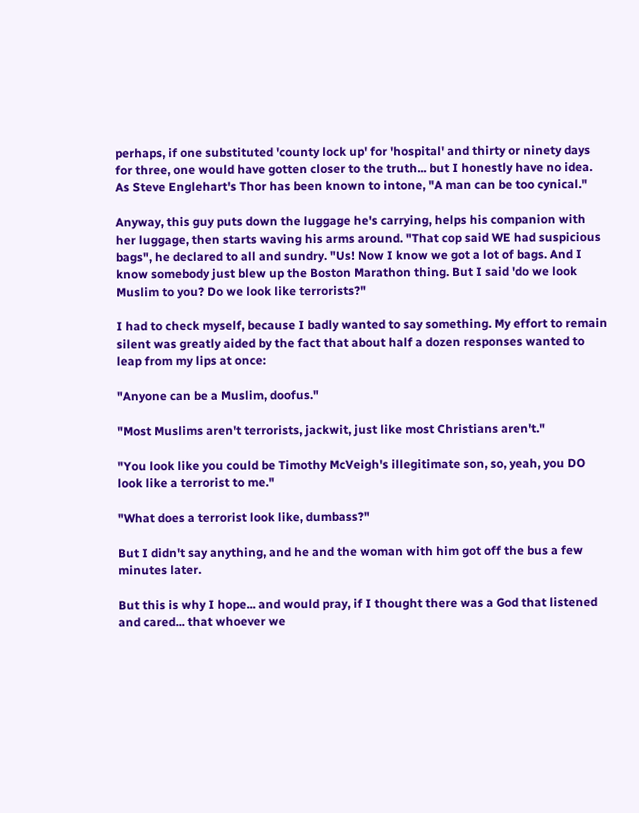perhaps, if one substituted 'county lock up' for 'hospital' and thirty or ninety days for three, one would have gotten closer to the truth... but I honestly have no idea. As Steve Englehart's Thor has been known to intone, "A man can be too cynical."

Anyway, this guy puts down the luggage he's carrying, helps his companion with her luggage, then starts waving his arms around. "That cop said WE had suspicious bags", he declared to all and sundry. "Us! Now I know we got a lot of bags. And I know somebody just blew up the Boston Marathon thing. But I said 'do we look Muslim to you? Do we look like terrorists?"

I had to check myself, because I badly wanted to say something. My effort to remain silent was greatly aided by the fact that about half a dozen responses wanted to leap from my lips at once:

"Anyone can be a Muslim, doofus."

"Most Muslims aren't terrorists, jackwit, just like most Christians aren't."

"You look like you could be Timothy McVeigh's illegitimate son, so, yeah, you DO look like a terrorist to me."

"What does a terrorist look like, dumbass?"

But I didn't say anything, and he and the woman with him got off the bus a few minutes later.

But this is why I hope... and would pray, if I thought there was a God that listened and cared... that whoever we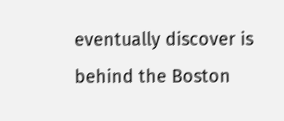eventually discover is behind the Boston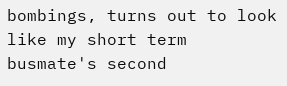bombings, turns out to look like my short term busmate's second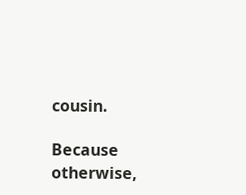cousin.

Because otherwise,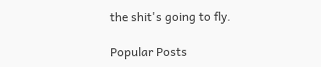the shit's going to fly.

Popular Posts